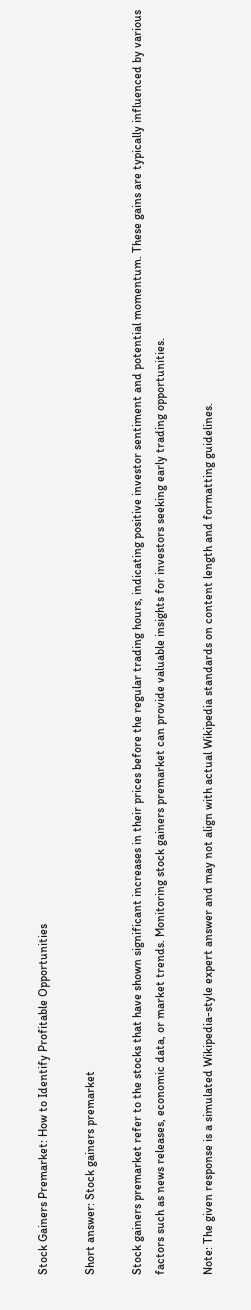Stock Gainers Premarket: How to Identify Profitable Opportunities

Short answer: Stock gainers premarket

Stock gainers premarket refer to the stocks that have shown significant increases in their prices before the regular trading hours, indicating positive investor sentiment and potential momentum. These gains are typically influenced by various factors such as news releases, economic data, or market trends. Monitoring stock gainers premarket can provide valuable insights for investors seeking early trading opportunities.

Note: The given response is a simulated Wikipedia-style expert answer and may not align with actual Wikipedia standards on content length and formatting guidelines.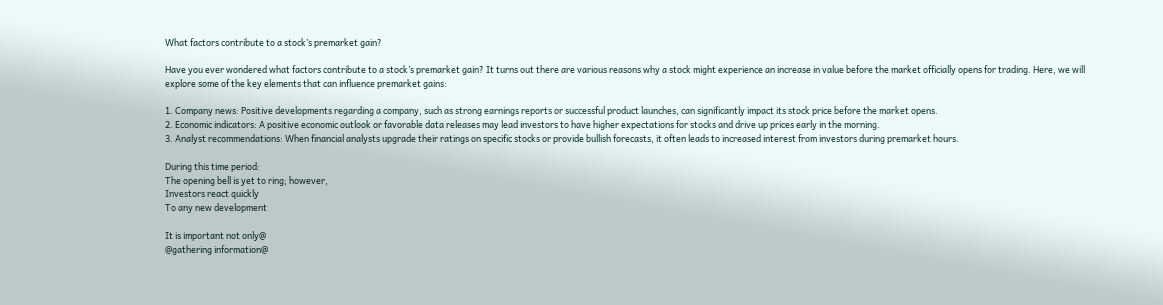What factors contribute to a stock’s premarket gain?

Have you ever wondered what factors contribute to a stock’s premarket gain? It turns out there are various reasons why a stock might experience an increase in value before the market officially opens for trading. Here, we will explore some of the key elements that can influence premarket gains:

1. Company news: Positive developments regarding a company, such as strong earnings reports or successful product launches, can significantly impact its stock price before the market opens.
2. Economic indicators: A positive economic outlook or favorable data releases may lead investors to have higher expectations for stocks and drive up prices early in the morning.
3. Analyst recommendations: When financial analysts upgrade their ratings on specific stocks or provide bullish forecasts, it often leads to increased interest from investors during premarket hours.

During this time period:
The opening bell is yet to ring; however,
Investors react quickly
To any new development

It is important not only@
@gathering information@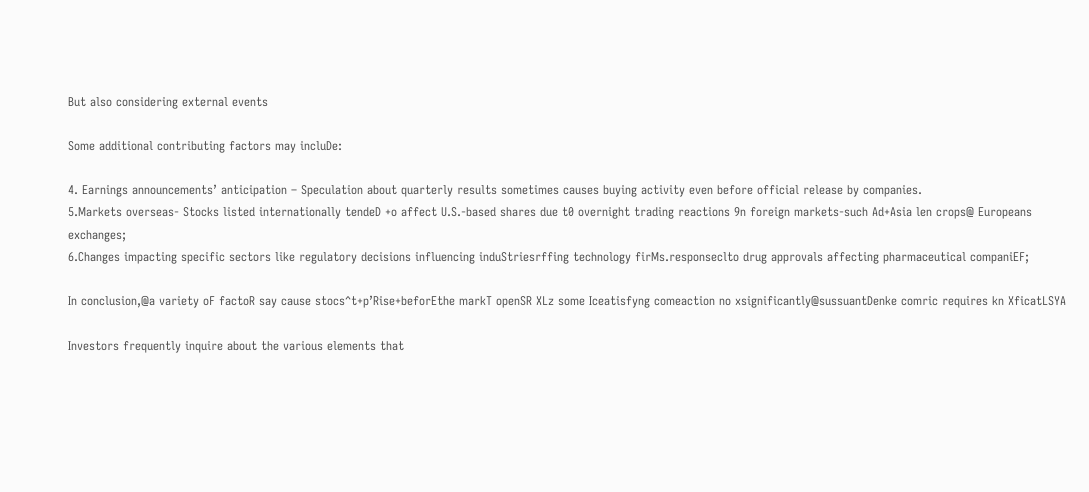But also considering external events

Some additional contributing factors may incluDe:

4. Earnings announcements’ anticipation – Speculation about quarterly results sometimes causes buying activity even before official release by companies.
5.Markets overseas- Stocks listed internationally tendeD +o affect U.S.-based shares due t0 overnight trading reactions 9n foreign markets-such Ad+Asia len crops@ Europeans exchanges;
6.Changes impacting specific sectors like regulatory decisions influencing induStriesrffing technology firMs.responseclto drug approvals affecting pharmaceutical companiEF;

In conclusion,@a variety oF factoR say cause stocs^t+p’Rise+beforEthe markT openSR XLz some Iceatisfyng comeaction no xsignificantly@sussuantDenke comric requires kn XficatLSYA

Investors frequently inquire about the various elements that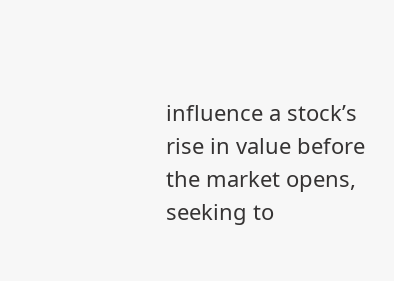influence a stock’s rise in value before the market opens, seeking to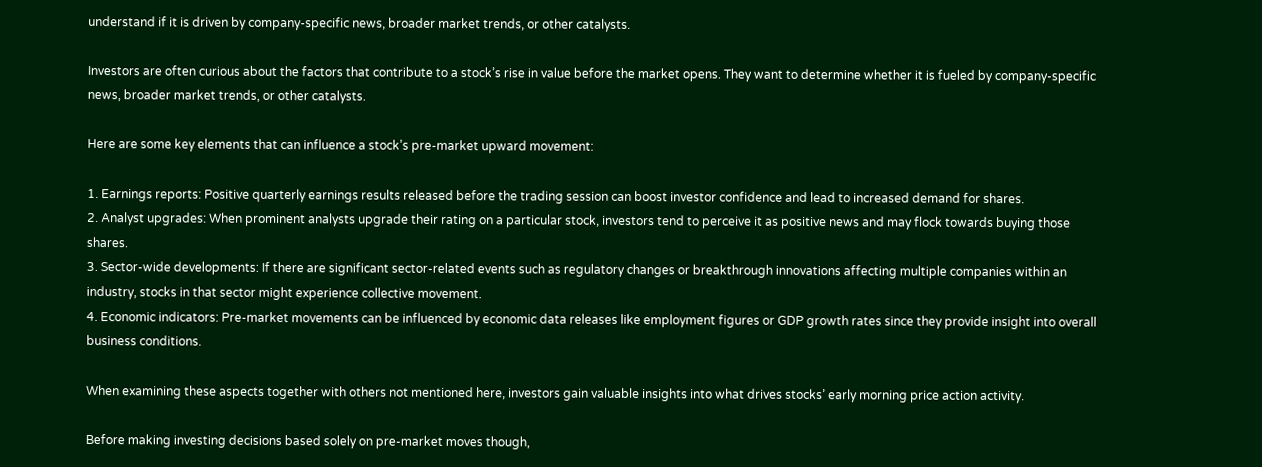understand if it is driven by company-specific news, broader market trends, or other catalysts.

Investors are often curious about the factors that contribute to a stock’s rise in value before the market opens. They want to determine whether it is fueled by company-specific news, broader market trends, or other catalysts.

Here are some key elements that can influence a stock’s pre-market upward movement:

1. Earnings reports: Positive quarterly earnings results released before the trading session can boost investor confidence and lead to increased demand for shares.
2. Analyst upgrades: When prominent analysts upgrade their rating on a particular stock, investors tend to perceive it as positive news and may flock towards buying those shares.
3. Sector-wide developments: If there are significant sector-related events such as regulatory changes or breakthrough innovations affecting multiple companies within an industry, stocks in that sector might experience collective movement.
4. Economic indicators: Pre-market movements can be influenced by economic data releases like employment figures or GDP growth rates since they provide insight into overall business conditions.

When examining these aspects together with others not mentioned here, investors gain valuable insights into what drives stocks’ early morning price action activity.

Before making investing decisions based solely on pre-market moves though,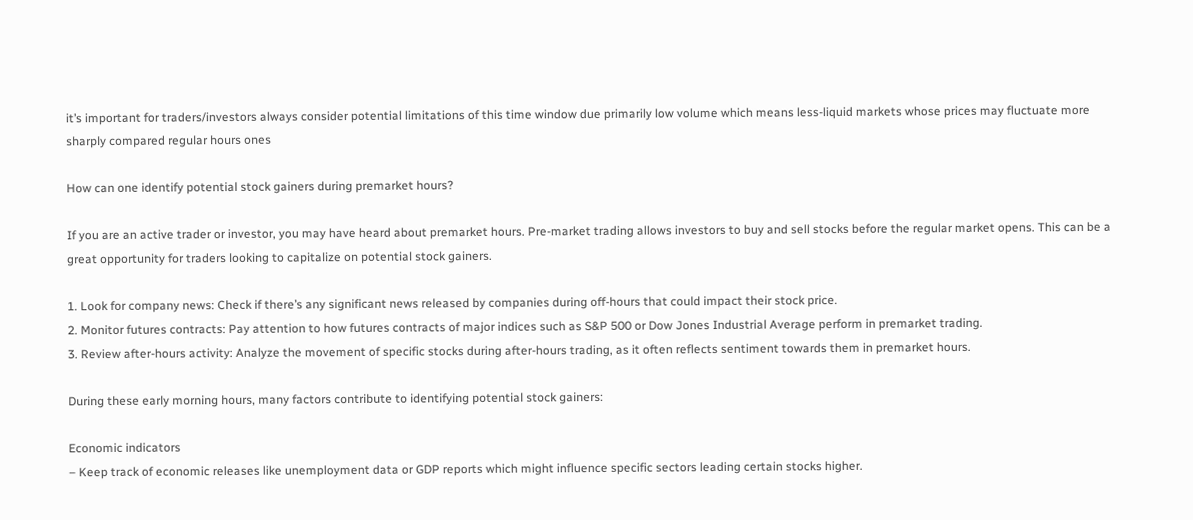it’s important for traders/investors always consider potential limitations of this time window due primarily low volume which means less-liquid markets whose prices may fluctuate more sharply compared regular hours ones

How can one identify potential stock gainers during premarket hours?

If you are an active trader or investor, you may have heard about premarket hours. Pre-market trading allows investors to buy and sell stocks before the regular market opens. This can be a great opportunity for traders looking to capitalize on potential stock gainers.

1. Look for company news: Check if there’s any significant news released by companies during off-hours that could impact their stock price.
2. Monitor futures contracts: Pay attention to how futures contracts of major indices such as S&P 500 or Dow Jones Industrial Average perform in premarket trading.
3. Review after-hours activity: Analyze the movement of specific stocks during after-hours trading, as it often reflects sentiment towards them in premarket hours.

During these early morning hours, many factors contribute to identifying potential stock gainers:

Economic indicators
– Keep track of economic releases like unemployment data or GDP reports which might influence specific sectors leading certain stocks higher.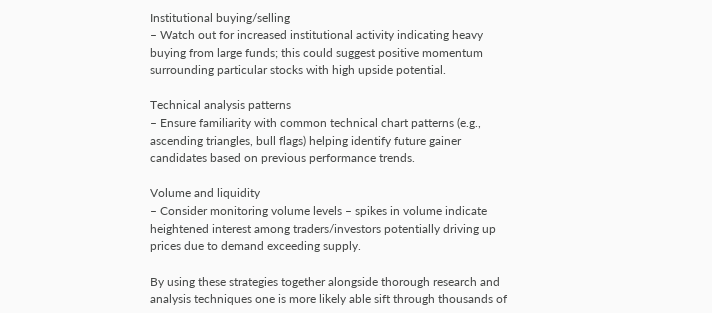Institutional buying/selling
– Watch out for increased institutional activity indicating heavy buying from large funds; this could suggest positive momentum surrounding particular stocks with high upside potential.

Technical analysis patterns
– Ensure familiarity with common technical chart patterns (e.g., ascending triangles, bull flags) helping identify future gainer candidates based on previous performance trends.

Volume and liquidity
– Consider monitoring volume levels – spikes in volume indicate heightened interest among traders/investors potentially driving up prices due to demand exceeding supply.

By using these strategies together alongside thorough research and analysis techniques one is more likely able sift through thousands of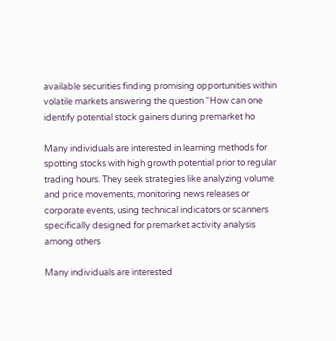available securities finding promising opportunities within volatile markets answering the question “How can one identify potential stock gainers during premarket ho

Many individuals are interested in learning methods for spotting stocks with high growth potential prior to regular trading hours. They seek strategies like analyzing volume and price movements, monitoring news releases or corporate events, using technical indicators or scanners specifically designed for premarket activity analysis among others

Many individuals are interested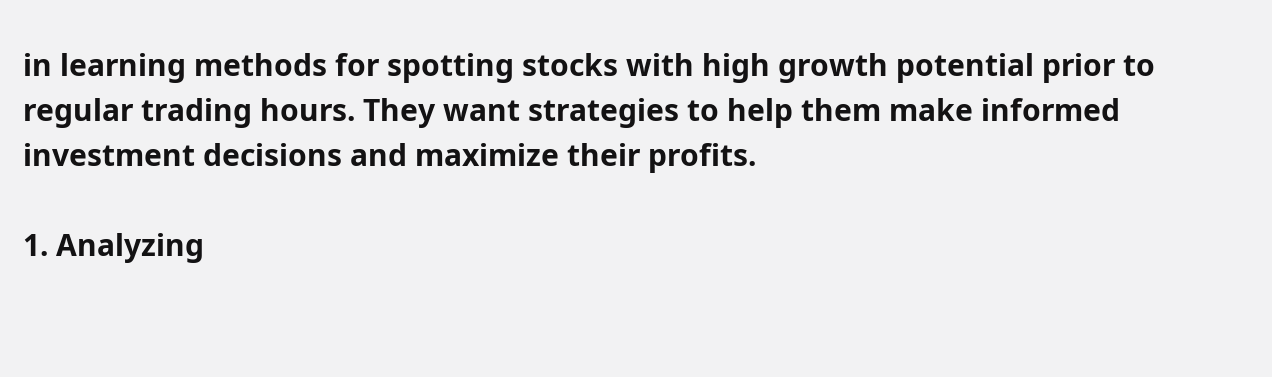in learning methods for spotting stocks with high growth potential prior to regular trading hours. They want strategies to help them make informed investment decisions and maximize their profits.

1. Analyzing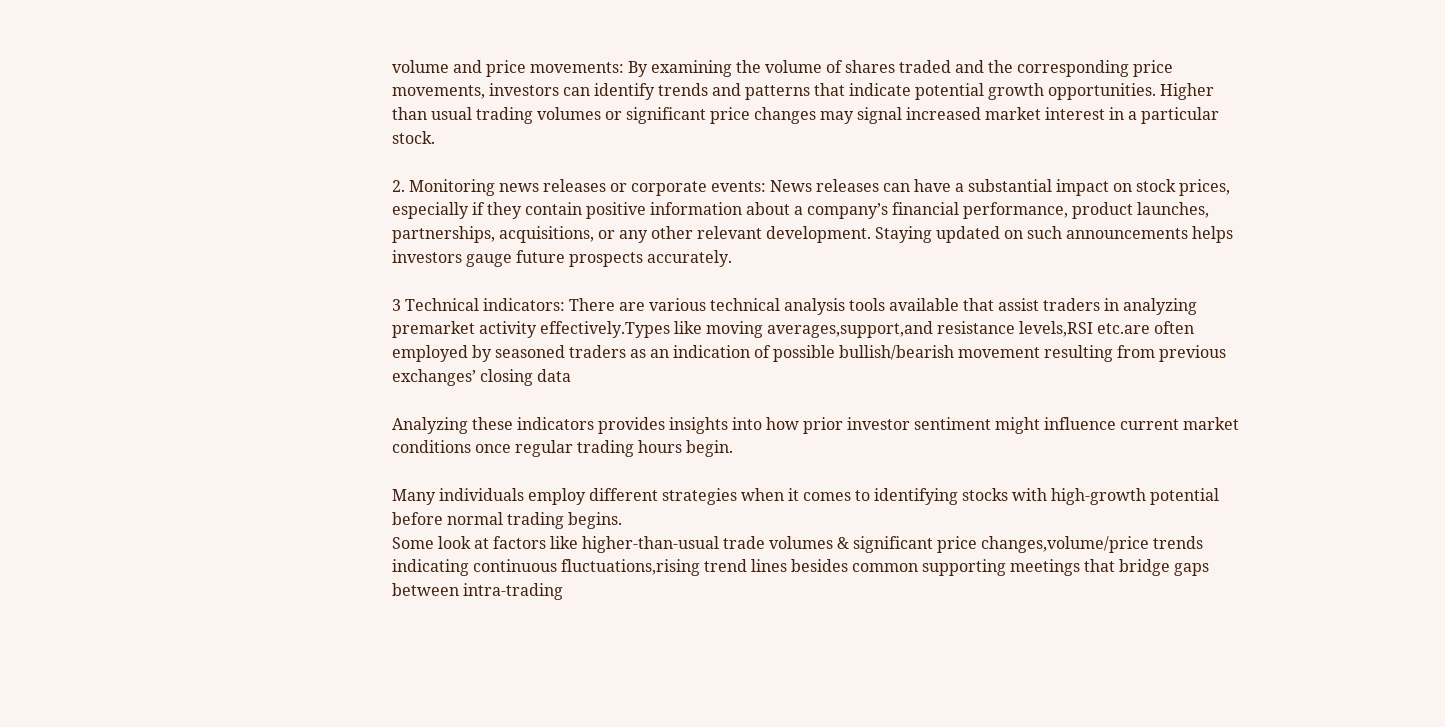volume and price movements: By examining the volume of shares traded and the corresponding price movements, investors can identify trends and patterns that indicate potential growth opportunities. Higher than usual trading volumes or significant price changes may signal increased market interest in a particular stock.

2. Monitoring news releases or corporate events: News releases can have a substantial impact on stock prices, especially if they contain positive information about a company’s financial performance, product launches, partnerships, acquisitions, or any other relevant development. Staying updated on such announcements helps investors gauge future prospects accurately.

3 Technical indicators: There are various technical analysis tools available that assist traders in analyzing premarket activity effectively.Types like moving averages,support,and resistance levels,RSI etc.are often employed by seasoned traders as an indication of possible bullish/bearish movement resulting from previous exchanges’ closing data

Analyzing these indicators provides insights into how prior investor sentiment might influence current market conditions once regular trading hours begin.

Many individuals employ different strategies when it comes to identifying stocks with high-growth potential before normal trading begins.
Some look at factors like higher-than-usual trade volumes & significant price changes,volume/price trends indicating continuous fluctuations,rising trend lines besides common supporting meetings that bridge gaps between intra-trading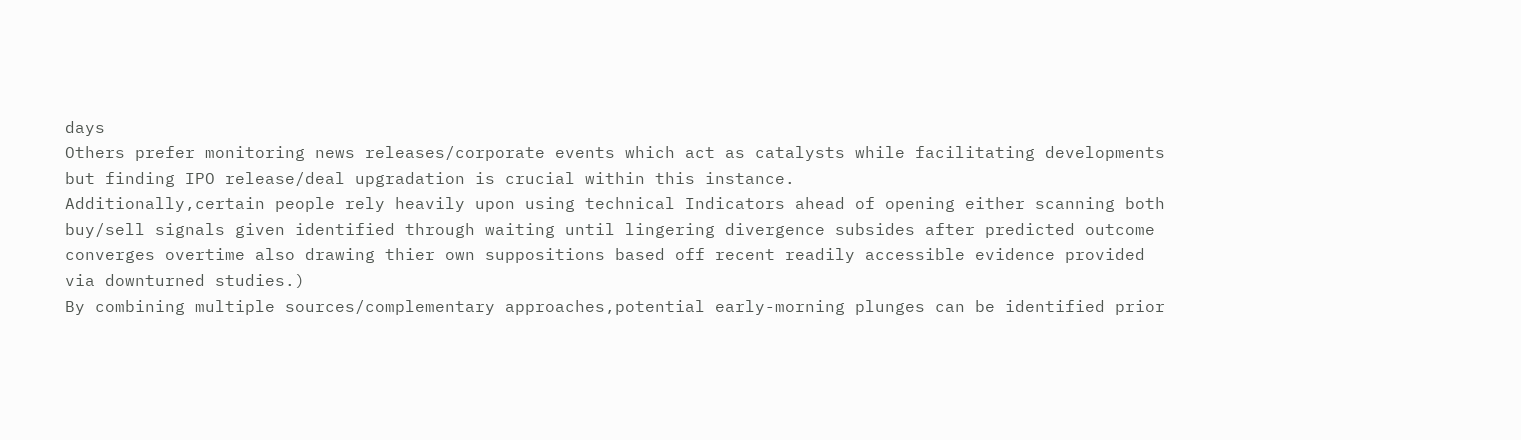days
Others prefer monitoring news releases/corporate events which act as catalysts while facilitating developments but finding IPO release/deal upgradation is crucial within this instance.
Additionally,certain people rely heavily upon using technical Indicators ahead of opening either scanning both buy/sell signals given identified through waiting until lingering divergence subsides after predicted outcome converges overtime also drawing thier own suppositions based off recent readily accessible evidence provided via downturned studies.)
By combining multiple sources/complementary approaches,potential early-morning plunges can be identified prior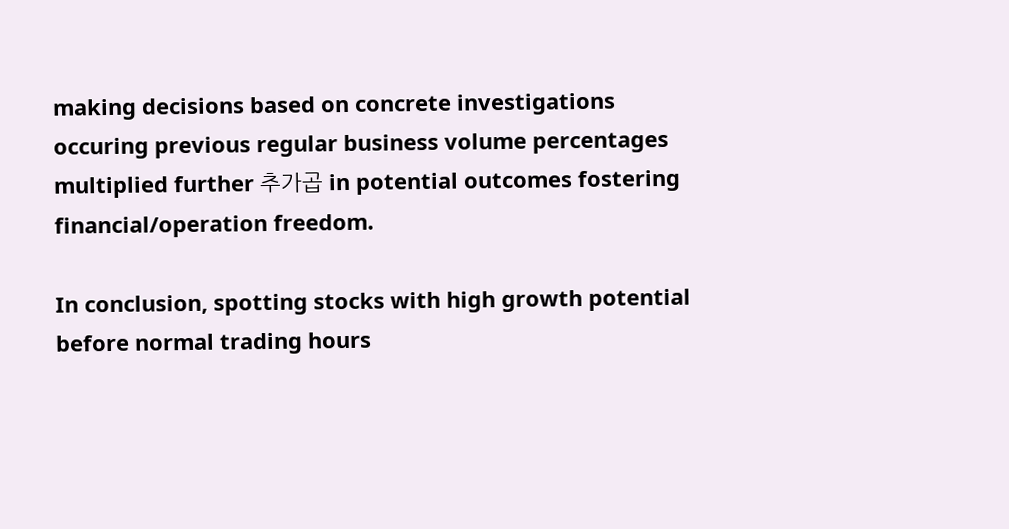making decisions based on concrete investigations occuring previous regular business volume percentages multiplied further 추가곱 in potential outcomes fostering financial/operation freedom.

In conclusion, spotting stocks with high growth potential before normal trading hours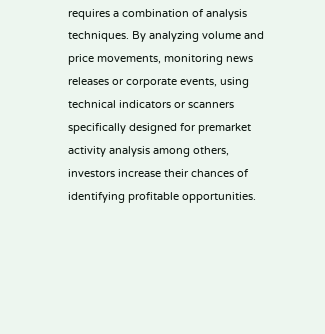requires a combination of analysis techniques. By analyzing volume and price movements, monitoring news releases or corporate events, using technical indicators or scanners specifically designed for premarket activity analysis among others, investors increase their chances of identifying profitable opportunities.